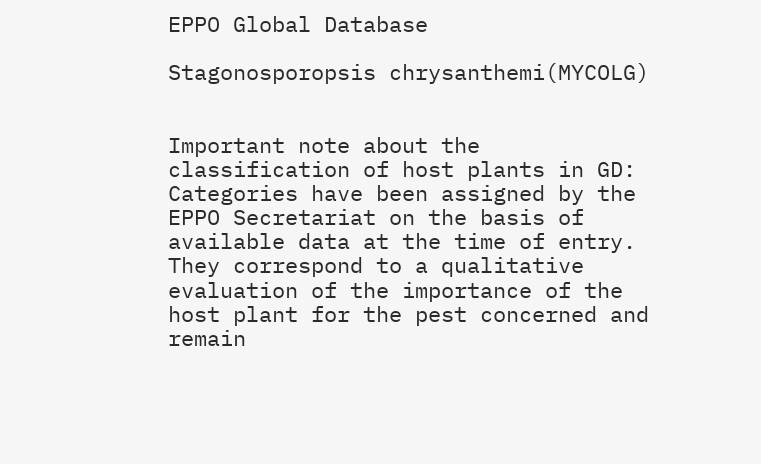EPPO Global Database

Stagonosporopsis chrysanthemi(MYCOLG)


Important note about the classification of host plants in GD:
Categories have been assigned by the EPPO Secretariat on the basis of available data at the time of entry. They correspond to a qualitative evaluation of the importance of the host plant for the pest concerned and remain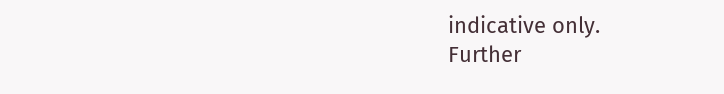indicative only.
Further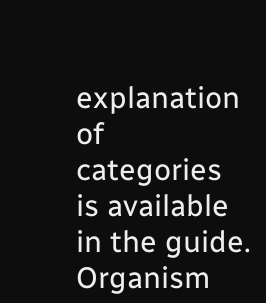explanation of categories is available in the guide.
Organism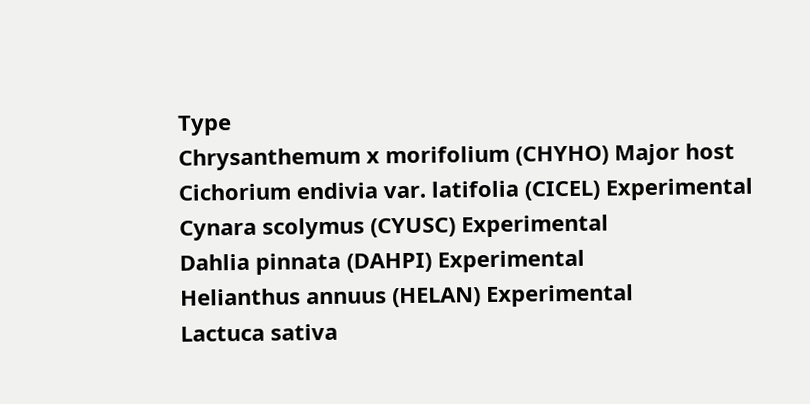Type
Chrysanthemum x morifolium (CHYHO) Major host
Cichorium endivia var. latifolia (CICEL) Experimental
Cynara scolymus (CYUSC) Experimental
Dahlia pinnata (DAHPI) Experimental
Helianthus annuus (HELAN) Experimental
Lactuca sativa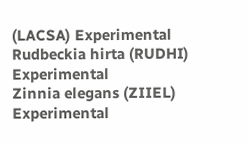(LACSA) Experimental
Rudbeckia hirta (RUDHI) Experimental
Zinnia elegans (ZIIEL) Experimental